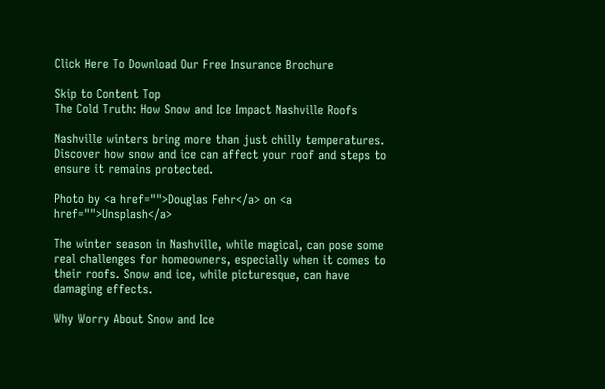Click Here To Download Our Free Insurance Brochure

Skip to Content Top
The Cold Truth: How Snow and Ice Impact Nashville Roofs

Nashville winters bring more than just chilly temperatures. Discover how snow and ice can affect your roof and steps to ensure it remains protected.

Photo by <a href="">Douglas Fehr</a> on <a href="">Unsplash</a>

The winter season in Nashville, while magical, can pose some real challenges for homeowners, especially when it comes to their roofs. Snow and ice, while picturesque, can have damaging effects.

Why Worry About Snow and Ice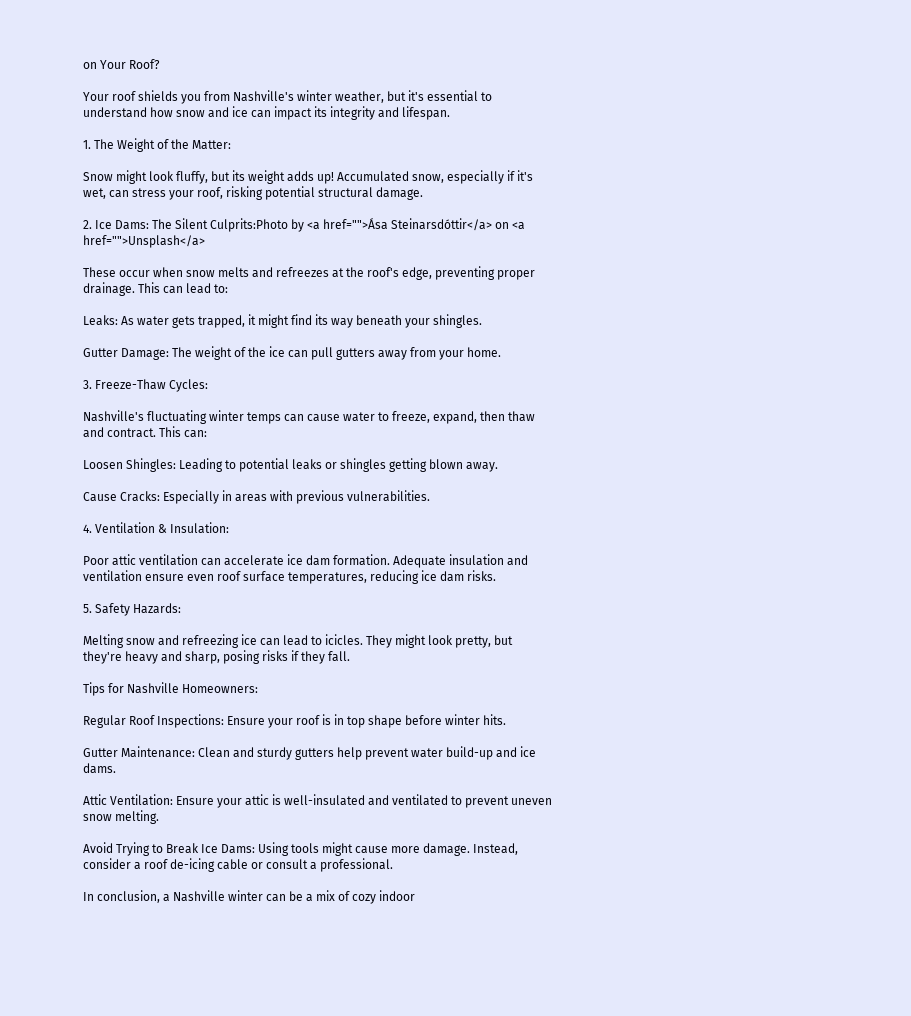on Your Roof?

Your roof shields you from Nashville's winter weather, but it's essential to understand how snow and ice can impact its integrity and lifespan.

1. The Weight of the Matter:

Snow might look fluffy, but its weight adds up! Accumulated snow, especially if it's wet, can stress your roof, risking potential structural damage.

2. Ice Dams: The Silent Culprits:Photo by <a href="">Ása Steinarsdóttir</a> on <a href="">Unsplash</a>

These occur when snow melts and refreezes at the roof's edge, preventing proper drainage. This can lead to:

Leaks: As water gets trapped, it might find its way beneath your shingles.

Gutter Damage: The weight of the ice can pull gutters away from your home.

3. Freeze-Thaw Cycles:

Nashville's fluctuating winter temps can cause water to freeze, expand, then thaw and contract. This can:

Loosen Shingles: Leading to potential leaks or shingles getting blown away.

Cause Cracks: Especially in areas with previous vulnerabilities.

4. Ventilation & Insulation:

Poor attic ventilation can accelerate ice dam formation. Adequate insulation and ventilation ensure even roof surface temperatures, reducing ice dam risks.

5. Safety Hazards:

Melting snow and refreezing ice can lead to icicles. They might look pretty, but they're heavy and sharp, posing risks if they fall.

Tips for Nashville Homeowners:

Regular Roof Inspections: Ensure your roof is in top shape before winter hits.

Gutter Maintenance: Clean and sturdy gutters help prevent water build-up and ice dams.

Attic Ventilation: Ensure your attic is well-insulated and ventilated to prevent uneven snow melting.

Avoid Trying to Break Ice Dams: Using tools might cause more damage. Instead, consider a roof de-icing cable or consult a professional.

In conclusion, a Nashville winter can be a mix of cozy indoor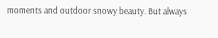moments and outdoor snowy beauty. But always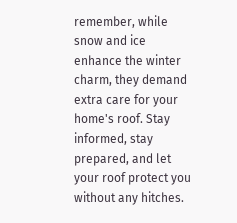remember, while snow and ice enhance the winter charm, they demand extra care for your home's roof. Stay informed, stay prepared, and let your roof protect you without any hitches.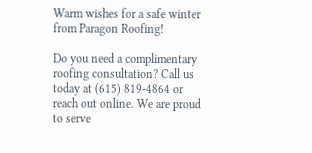Warm wishes for a safe winter from Paragon Roofing!

Do you need a complimentary roofing consultation? Call us today at (615) 819-4864 or reach out online. We are proud to serve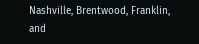Nashville, Brentwood, Franklin, and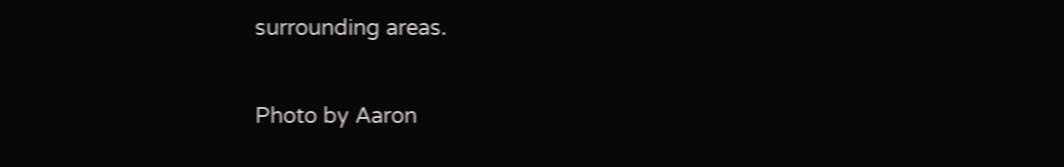surrounding areas.

Photo by Aaron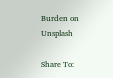Burden on Unsplash

Share To: